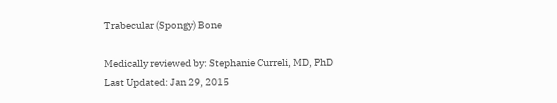Trabecular (Spongy) Bone

Medically reviewed by: Stephanie Curreli, MD, PhD
Last Updated: Jan 29, 2015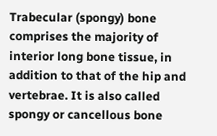Trabecular (spongy) bone comprises the majority of interior long bone tissue, in addition to that of the hip and vertebrae. It is also called spongy or cancellous bone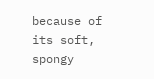because of its soft, spongy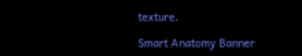texture.

Smart Anatomy Banner